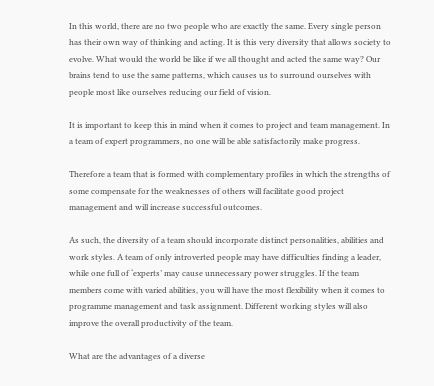In this world, there are no two people who are exactly the same. Every single person has their own way of thinking and acting. It is this very diversity that allows society to evolve. What would the world be like if we all thought and acted the same way? Our brains tend to use the same patterns, which causes us to surround ourselves with people most like ourselves reducing our field of vision.

It is important to keep this in mind when it comes to project and team management. In a team of expert programmers, no one will be able satisfactorily make progress.

Therefore a team that is formed with complementary profiles in which the strengths of some compensate for the weaknesses of others will facilitate good project management and will increase successful outcomes.

As such, the diversity of a team should incorporate distinct personalities, abilities and work styles. A team of only introverted people may have difficulties finding a leader, while one full of ‘experts’ may cause unnecessary power struggles. If the team members come with varied abilities, you will have the most flexibility when it comes to programme management and task assignment. Different working styles will also improve the overall productivity of the team.

What are the advantages of a diverse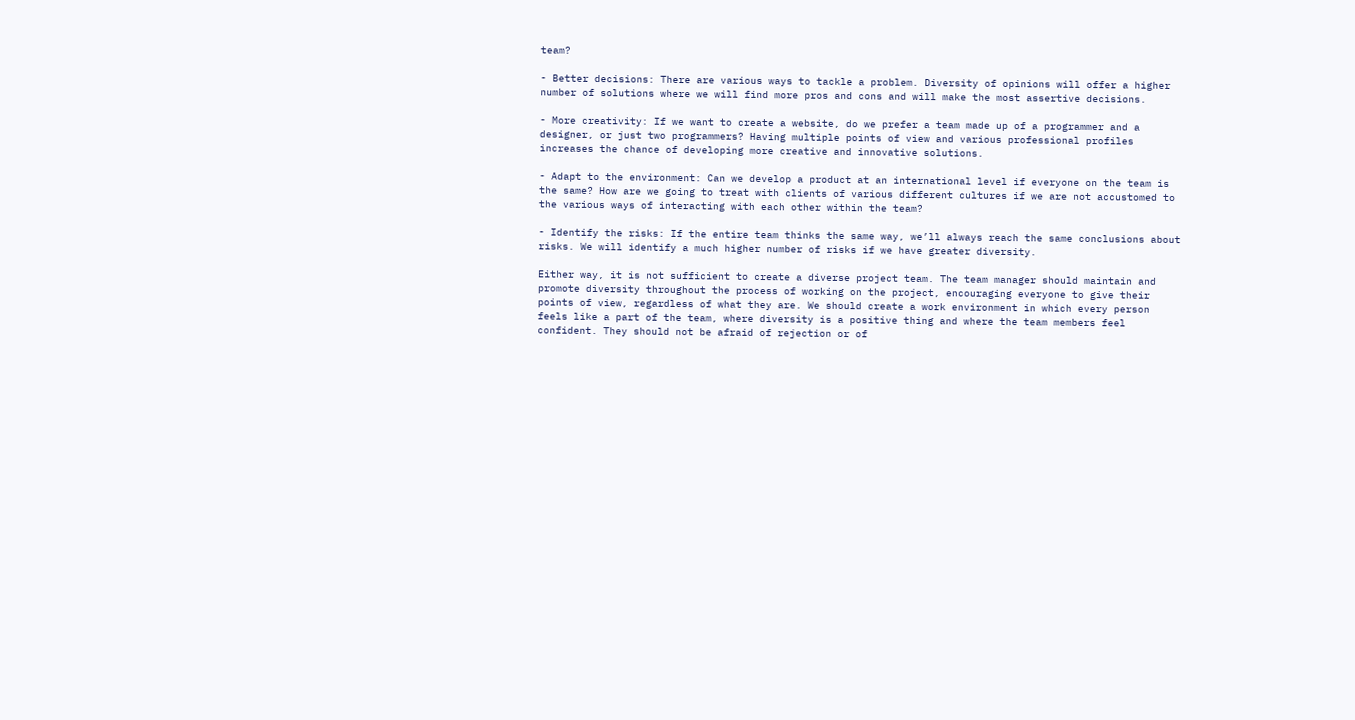team?

- Better decisions: There are various ways to tackle a problem. Diversity of opinions will offer a higher number of solutions where we will find more pros and cons and will make the most assertive decisions.

- More creativity: If we want to create a website, do we prefer a team made up of a programmer and a designer, or just two programmers? Having multiple points of view and various professional profiles increases the chance of developing more creative and innovative solutions.

- Adapt to the environment: Can we develop a product at an international level if everyone on the team is the same? How are we going to treat with clients of various different cultures if we are not accustomed to the various ways of interacting with each other within the team?

- Identify the risks: If the entire team thinks the same way, we’ll always reach the same conclusions about risks. We will identify a much higher number of risks if we have greater diversity.

Either way, it is not sufficient to create a diverse project team. The team manager should maintain and promote diversity throughout the process of working on the project, encouraging everyone to give their points of view, regardless of what they are. We should create a work environment in which every person feels like a part of the team, where diversity is a positive thing and where the team members feel confident. They should not be afraid of rejection or of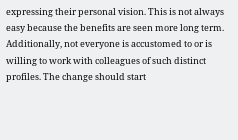expressing their personal vision. This is not always easy because the benefits are seen more long term. Additionally, not everyone is accustomed to or is willing to work with colleagues of such distinct profiles. The change should start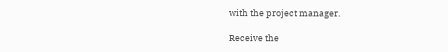with the project manager.

Receive the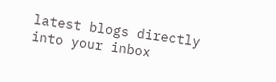latest blogs directly into your inbox